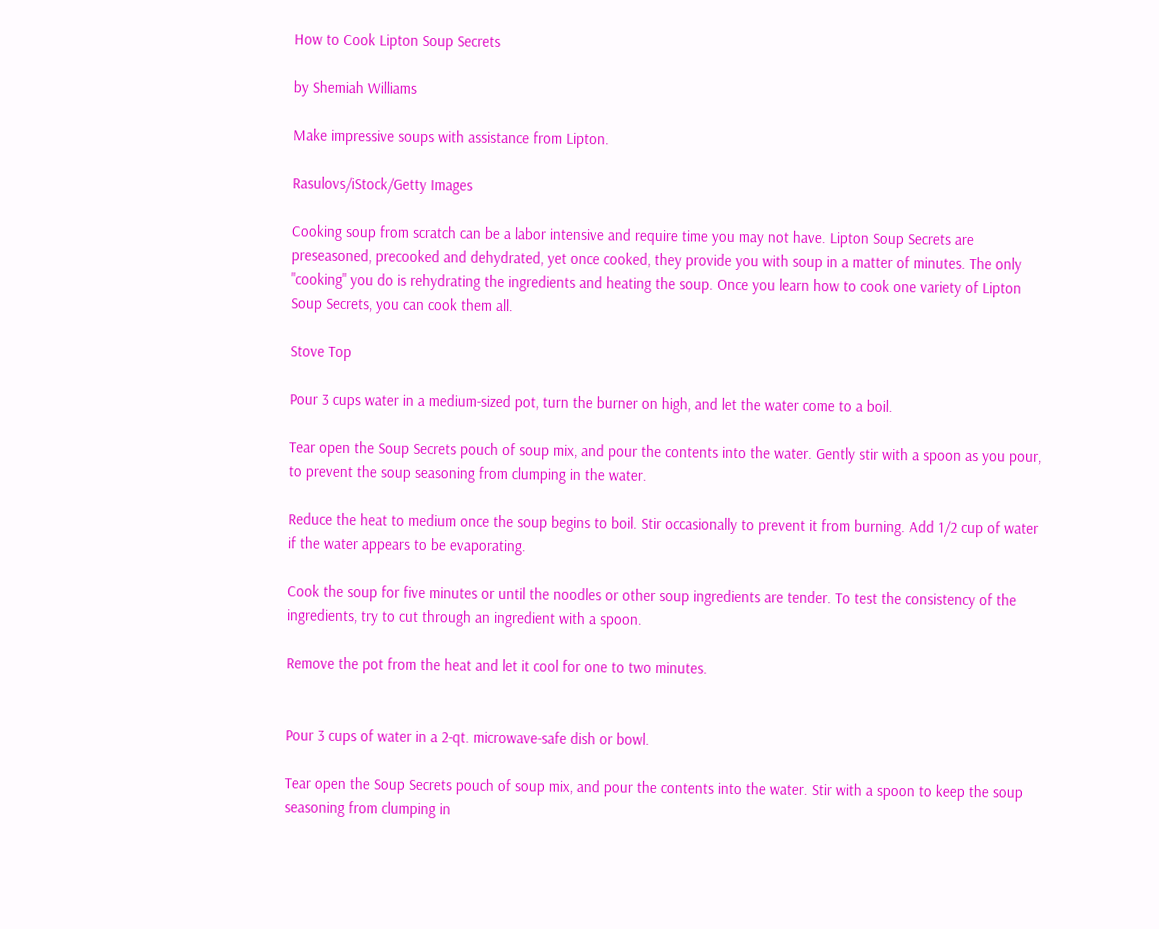How to Cook Lipton Soup Secrets

by Shemiah Williams

Make impressive soups with assistance from Lipton.

Rasulovs/iStock/Getty Images

Cooking soup from scratch can be a labor intensive and require time you may not have. Lipton Soup Secrets are preseasoned, precooked and dehydrated, yet once cooked, they provide you with soup in a matter of minutes. The only "cooking" you do is rehydrating the ingredients and heating the soup. Once you learn how to cook one variety of Lipton Soup Secrets, you can cook them all.

Stove Top

Pour 3 cups water in a medium-sized pot, turn the burner on high, and let the water come to a boil.

Tear open the Soup Secrets pouch of soup mix, and pour the contents into the water. Gently stir with a spoon as you pour, to prevent the soup seasoning from clumping in the water.

Reduce the heat to medium once the soup begins to boil. Stir occasionally to prevent it from burning. Add 1/2 cup of water if the water appears to be evaporating.

Cook the soup for five minutes or until the noodles or other soup ingredients are tender. To test the consistency of the ingredients, try to cut through an ingredient with a spoon.

Remove the pot from the heat and let it cool for one to two minutes.


Pour 3 cups of water in a 2-qt. microwave-safe dish or bowl.

Tear open the Soup Secrets pouch of soup mix, and pour the contents into the water. Stir with a spoon to keep the soup seasoning from clumping in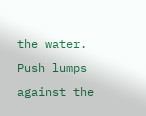the water. Push lumps against the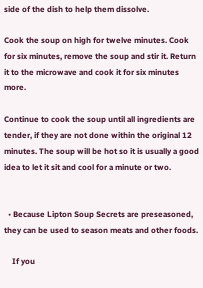side of the dish to help them dissolve.

Cook the soup on high for twelve minutes. Cook for six minutes, remove the soup and stir it. Return it to the microwave and cook it for six minutes more.

Continue to cook the soup until all ingredients are tender, if they are not done within the original 12 minutes. The soup will be hot so it is usually a good idea to let it sit and cool for a minute or two.


  • Because Lipton Soup Secrets are preseasoned, they can be used to season meats and other foods.

    If you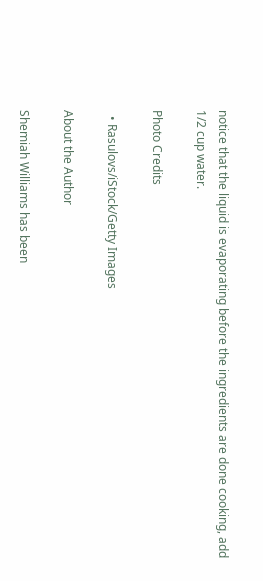notice that the liquid is evaporating before the ingredients are done cooking, add 1/2 cup water.

Photo Credits

  • Rasulovs/iStock/Getty Images

About the Author

Shemiah Williams has been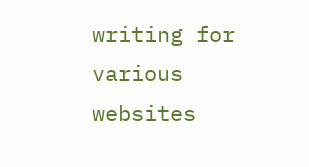writing for various websites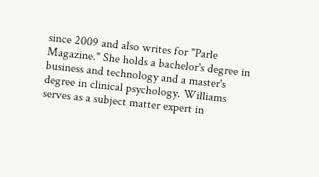since 2009 and also writes for "Parle Magazine." She holds a bachelor's degree in business and technology and a master's degree in clinical psychology. Williams serves as a subject matter expert in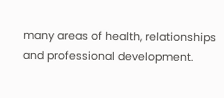many areas of health, relationships and professional development.